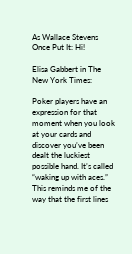As Wallace Stevens Once Put It: Hi!

Elisa Gabbert in The New York Times:

Poker players have an expression for that moment when you look at your cards and discover you’ve been dealt the luckiest possible hand. It’s called “waking up with aces.” This reminds me of the way that the first lines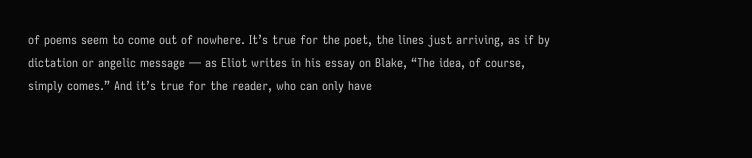of poems seem to come out of nowhere. It’s true for the poet, the lines just arriving, as if by dictation or angelic message — as Eliot writes in his essay on Blake, “The idea, of course, simply comes.” And it’s true for the reader, who can only have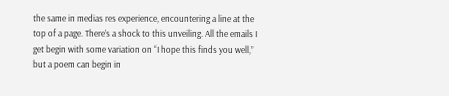the same in medias res experience, encountering a line at the top of a page. There’s a shock to this unveiling. All the emails I get begin with some variation on “I hope this finds you well,” but a poem can begin in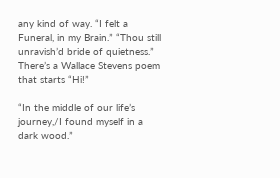any kind of way. “I felt a Funeral, in my Brain.” “Thou still unravish’d bride of quietness.” There’s a Wallace Stevens poem that starts “Hi!”

“In the middle of our life’s journey,/I found myself in a dark wood.”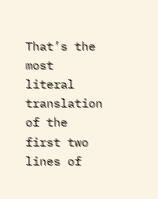That’s the most literal translation of the first two lines of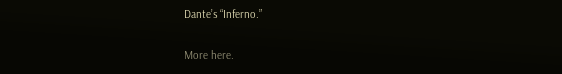Dante’s “Inferno.”

More here.